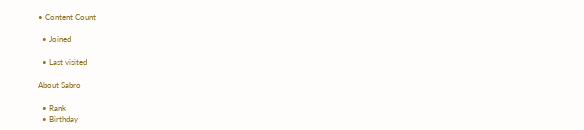• Content Count

  • Joined

  • Last visited

About Sabro

  • Rank
  • Birthday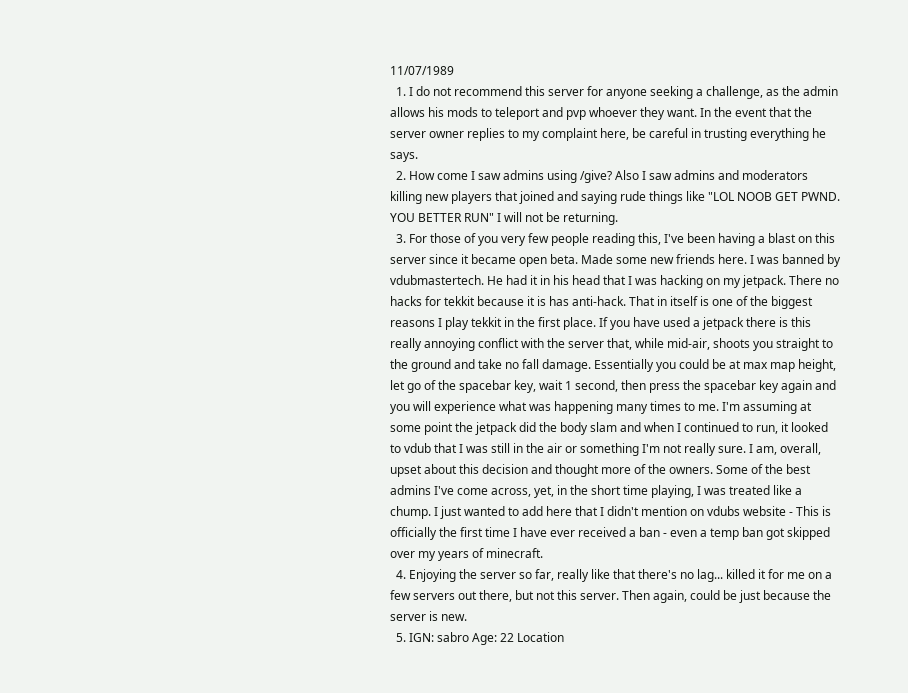11/07/1989
  1. I do not recommend this server for anyone seeking a challenge, as the admin allows his mods to teleport and pvp whoever they want. In the event that the server owner replies to my complaint here, be careful in trusting everything he says.
  2. How come I saw admins using /give? Also I saw admins and moderators killing new players that joined and saying rude things like "LOL NOOB GET PWND. YOU BETTER RUN" I will not be returning.
  3. For those of you very few people reading this, I've been having a blast on this server since it became open beta. Made some new friends here. I was banned by vdubmastertech. He had it in his head that I was hacking on my jetpack. There no hacks for tekkit because it is has anti-hack. That in itself is one of the biggest reasons I play tekkit in the first place. If you have used a jetpack there is this really annoying conflict with the server that, while mid-air, shoots you straight to the ground and take no fall damage. Essentially you could be at max map height, let go of the spacebar key, wait 1 second, then press the spacebar key again and you will experience what was happening many times to me. I'm assuming at some point the jetpack did the body slam and when I continued to run, it looked to vdub that I was still in the air or something I'm not really sure. I am, overall, upset about this decision and thought more of the owners. Some of the best admins I've come across, yet, in the short time playing, I was treated like a chump. I just wanted to add here that I didn't mention on vdubs website - This is officially the first time I have ever received a ban - even a temp ban got skipped over my years of minecraft.
  4. Enjoying the server so far, really like that there's no lag... killed it for me on a few servers out there, but not this server. Then again, could be just because the server is new.
  5. IGN: sabro Age: 22 Location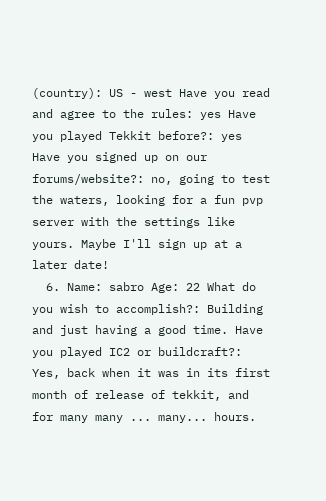(country): US - west Have you read and agree to the rules: yes Have you played Tekkit before?: yes Have you signed up on our forums/website?: no, going to test the waters, looking for a fun pvp server with the settings like yours. Maybe I'll sign up at a later date!
  6. Name: sabro Age: 22 What do you wish to accomplish?: Building and just having a good time. Have you played IC2 or buildcraft?: Yes, back when it was in its first month of release of tekkit, and for many many ... many... hours.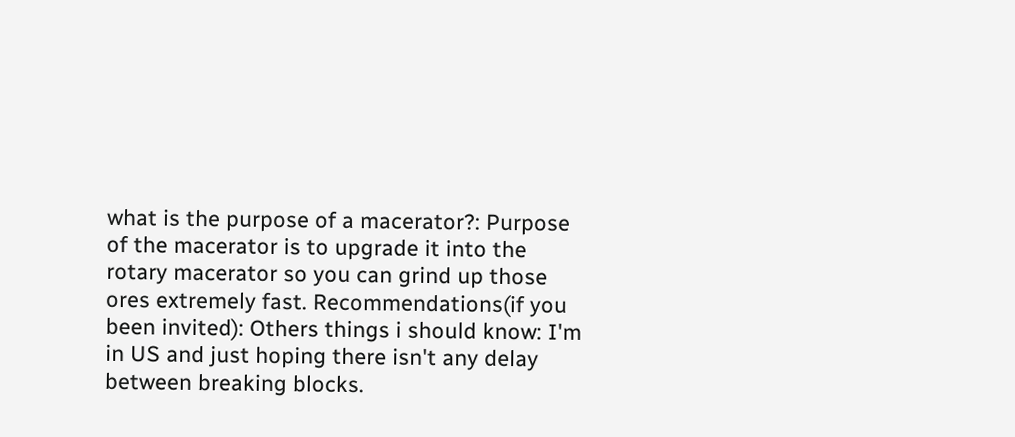what is the purpose of a macerator?: Purpose of the macerator is to upgrade it into the rotary macerator so you can grind up those ores extremely fast. Recommendations(if you been invited): Others things i should know: I'm in US and just hoping there isn't any delay between breaking blocks.